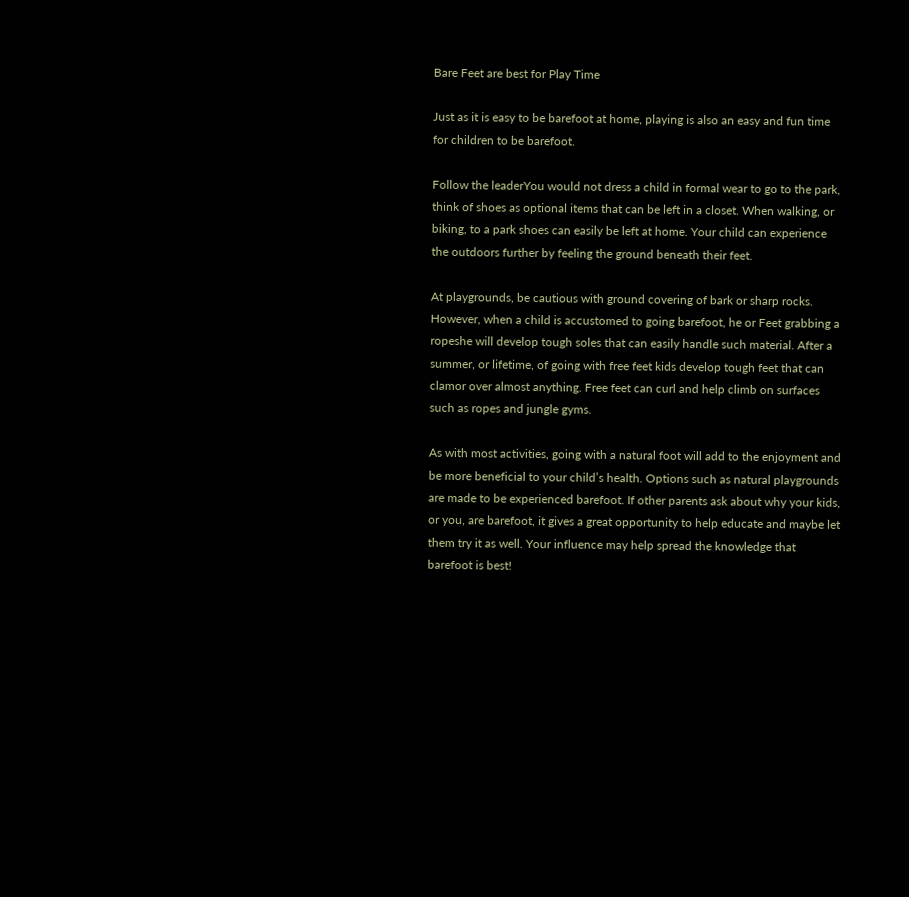Bare Feet are best for Play Time

Just as it is easy to be barefoot at home, playing is also an easy and fun time for children to be barefoot.

Follow the leaderYou would not dress a child in formal wear to go to the park, think of shoes as optional items that can be left in a closet. When walking, or biking, to a park shoes can easily be left at home. Your child can experience the outdoors further by feeling the ground beneath their feet.

At playgrounds, be cautious with ground covering of bark or sharp rocks. However, when a child is accustomed to going barefoot, he or Feet grabbing a ropeshe will develop tough soles that can easily handle such material. After a summer, or lifetime, of going with free feet kids develop tough feet that can clamor over almost anything. Free feet can curl and help climb on surfaces such as ropes and jungle gyms.

As with most activities, going with a natural foot will add to the enjoyment and be more beneficial to your child’s health. Options such as natural playgrounds are made to be experienced barefoot. If other parents ask about why your kids, or you, are barefoot, it gives a great opportunity to help educate and maybe let them try it as well. Your influence may help spread the knowledge that barefoot is best!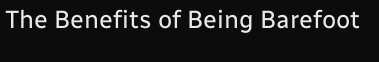The Benefits of Being Barefoot